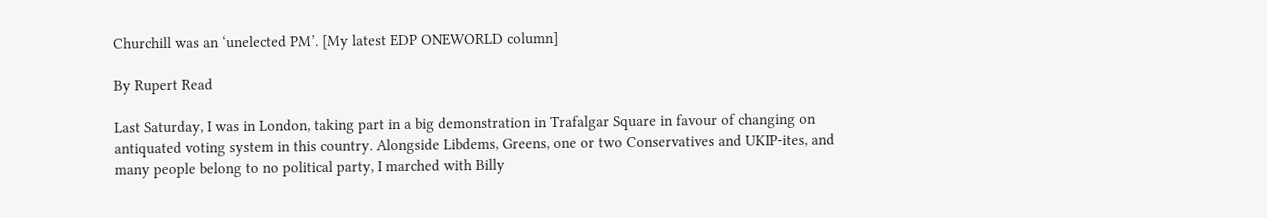Churchill was an ‘unelected PM’. [My latest EDP ONEWORLD column]

By Rupert Read

Last Saturday, I was in London, taking part in a big demonstration in Trafalgar Square in favour of changing on antiquated voting system in this country. Alongside Libdems, Greens, one or two Conservatives and UKIP-ites, and many people belong to no political party, I marched with Billy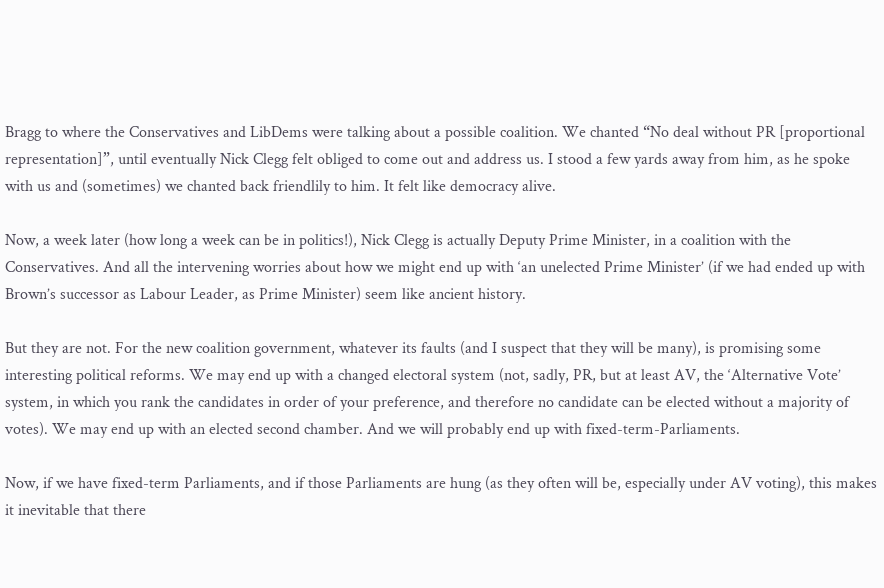Bragg to where the Conservatives and LibDems were talking about a possible coalition. We chanted “No deal without PR [proportional representation]”, until eventually Nick Clegg felt obliged to come out and address us. I stood a few yards away from him, as he spoke with us and (sometimes) we chanted back friendlily to him. It felt like democracy alive.

Now, a week later (how long a week can be in politics!), Nick Clegg is actually Deputy Prime Minister, in a coalition with the Conservatives. And all the intervening worries about how we might end up with ‘an unelected Prime Minister’ (if we had ended up with Brown’s successor as Labour Leader, as Prime Minister) seem like ancient history.

But they are not. For the new coalition government, whatever its faults (and I suspect that they will be many), is promising some interesting political reforms. We may end up with a changed electoral system (not, sadly, PR, but at least AV, the ‘Alternative Vote’ system, in which you rank the candidates in order of your preference, and therefore no candidate can be elected without a majority of votes). We may end up with an elected second chamber. And we will probably end up with fixed-term-Parliaments.

Now, if we have fixed-term Parliaments, and if those Parliaments are hung (as they often will be, especially under AV voting), this makes it inevitable that there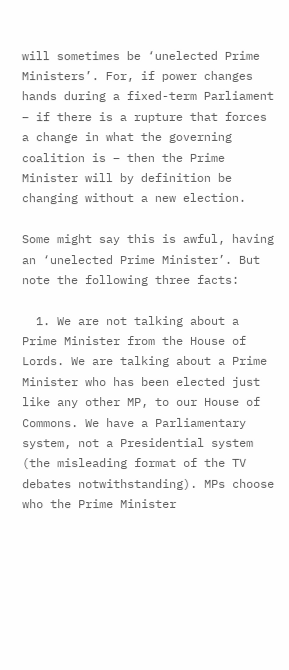will sometimes be ‘unelected Prime Ministers’. For, if power changes hands during a fixed-term Parliament – if there is a rupture that forces a change in what the governing coalition is – then the Prime Minister will by definition be changing without a new election.

Some might say this is awful, having an ‘unelected Prime Minister’. But note the following three facts:

  1. We are not talking about a Prime Minister from the House of Lords. We are talking about a Prime Minister who has been elected just like any other MP, to our House of Commons. We have a Parliamentary system, not a Presidential system (the misleading format of the TV debates notwithstanding). MPs choose who the Prime Minister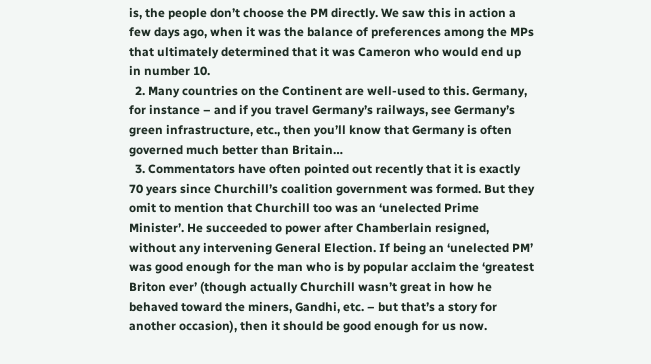is, the people don’t choose the PM directly. We saw this in action a few days ago, when it was the balance of preferences among the MPs that ultimately determined that it was Cameron who would end up in number 10.
  2. Many countries on the Continent are well-used to this. Germany, for instance – and if you travel Germany’s railways, see Germany’s green infrastructure, etc., then you’ll know that Germany is often governed much better than Britain…
  3. Commentators have often pointed out recently that it is exactly 70 years since Churchill’s coalition government was formed. But they omit to mention that Churchill too was an ‘unelected Prime Minister’. He succeeded to power after Chamberlain resigned, without any intervening General Election. If being an ‘unelected PM’ was good enough for the man who is by popular acclaim the ‘greatest Briton ever’ (though actually Churchill wasn’t great in how he behaved toward the miners, Gandhi, etc. – but that’s a story for another occasion), then it should be good enough for us now.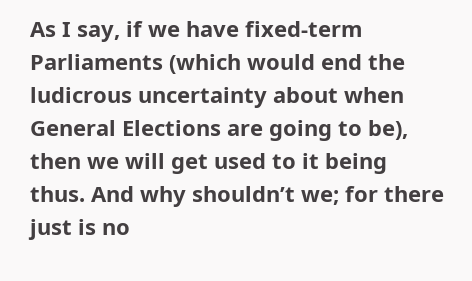As I say, if we have fixed-term Parliaments (which would end the ludicrous uncertainty about when General Elections are going to be), then we will get used to it being thus. And why shouldn’t we; for there just is no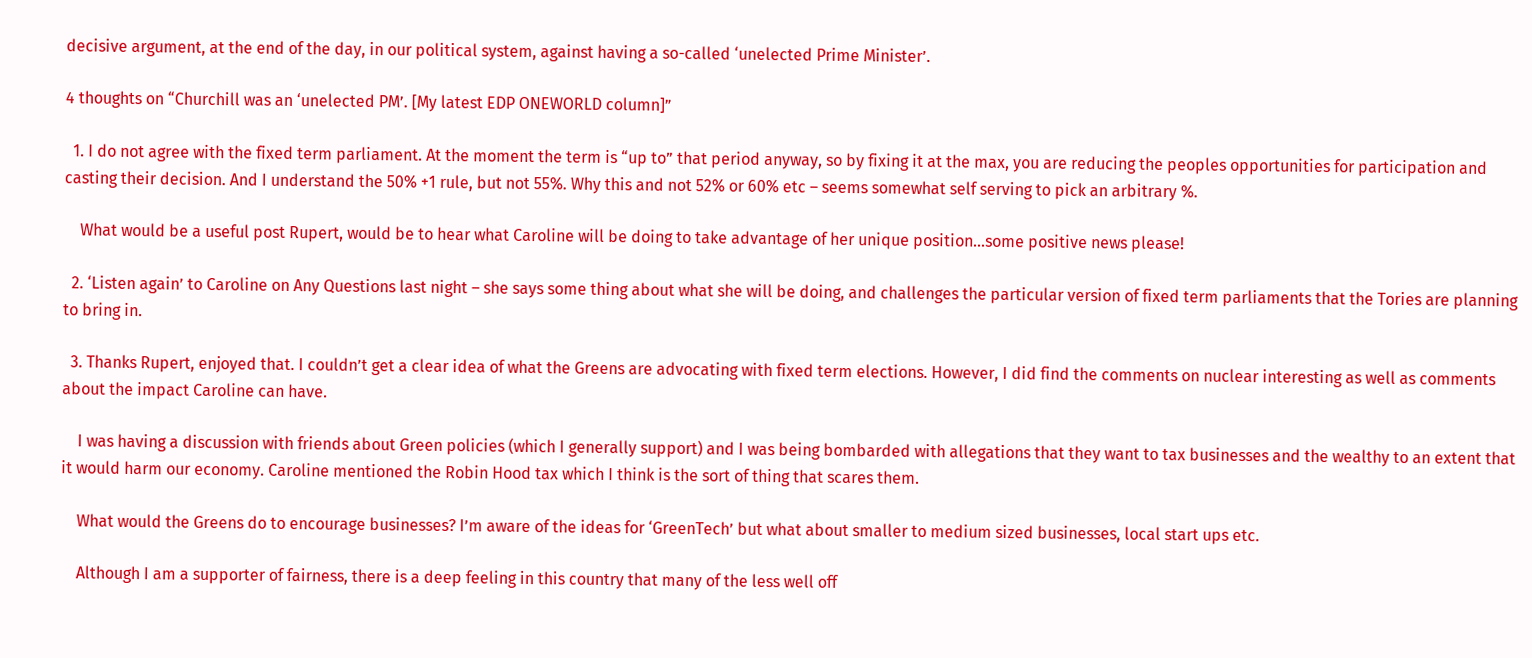decisive argument, at the end of the day, in our political system, against having a so-called ‘unelected Prime Minister’.

4 thoughts on “Churchill was an ‘unelected PM’. [My latest EDP ONEWORLD column]”

  1. I do not agree with the fixed term parliament. At the moment the term is “up to” that period anyway, so by fixing it at the max, you are reducing the peoples opportunities for participation and casting their decision. And I understand the 50% +1 rule, but not 55%. Why this and not 52% or 60% etc – seems somewhat self serving to pick an arbitrary %.

    What would be a useful post Rupert, would be to hear what Caroline will be doing to take advantage of her unique position…some positive news please!

  2. ‘Listen again’ to Caroline on Any Questions last night – she says some thing about what she will be doing, and challenges the particular version of fixed term parliaments that the Tories are planning to bring in.

  3. Thanks Rupert, enjoyed that. I couldn’t get a clear idea of what the Greens are advocating with fixed term elections. However, I did find the comments on nuclear interesting as well as comments about the impact Caroline can have.

    I was having a discussion with friends about Green policies (which I generally support) and I was being bombarded with allegations that they want to tax businesses and the wealthy to an extent that it would harm our economy. Caroline mentioned the Robin Hood tax which I think is the sort of thing that scares them.

    What would the Greens do to encourage businesses? I’m aware of the ideas for ‘GreenTech’ but what about smaller to medium sized businesses, local start ups etc.

    Although I am a supporter of fairness, there is a deep feeling in this country that many of the less well off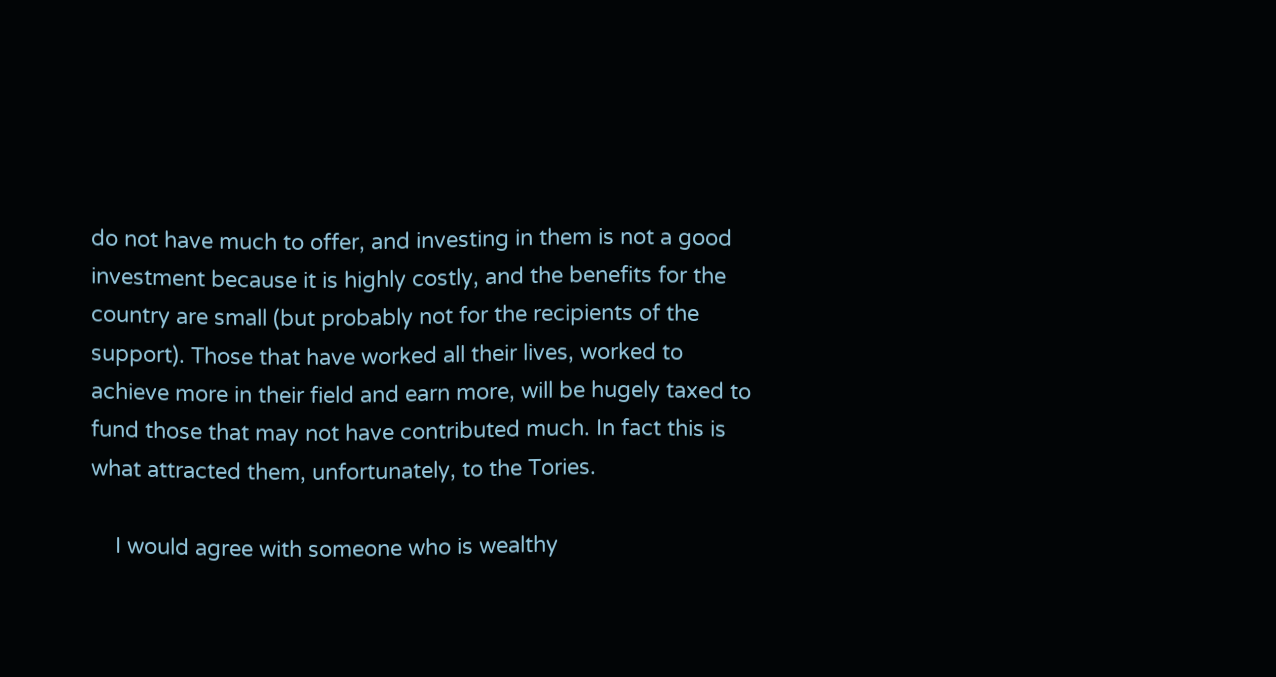do not have much to offer, and investing in them is not a good investment because it is highly costly, and the benefits for the country are small (but probably not for the recipients of the support). Those that have worked all their lives, worked to achieve more in their field and earn more, will be hugely taxed to fund those that may not have contributed much. In fact this is what attracted them, unfortunately, to the Tories.

    I would agree with someone who is wealthy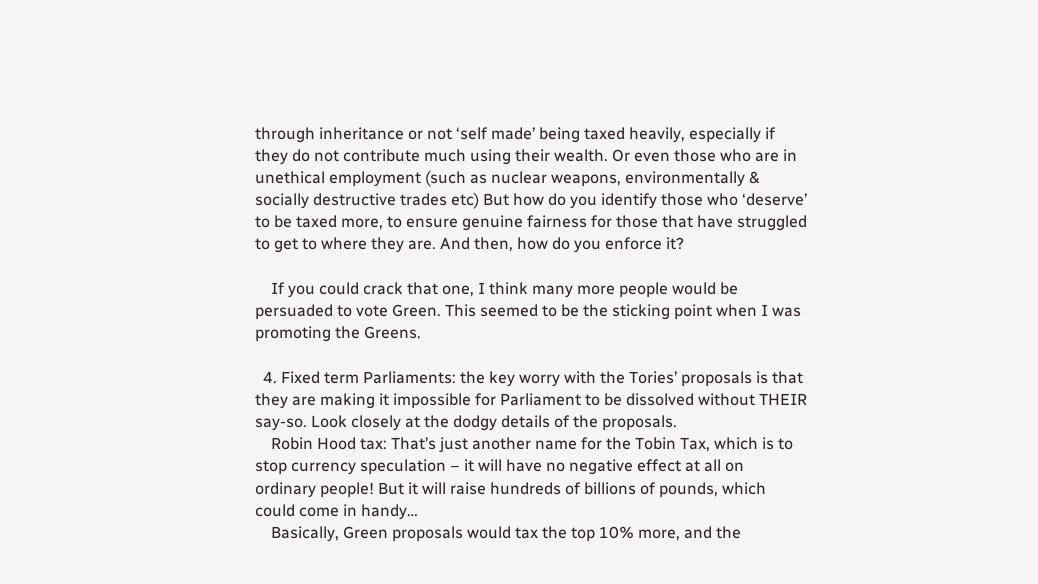through inheritance or not ‘self made’ being taxed heavily, especially if they do not contribute much using their wealth. Or even those who are in unethical employment (such as nuclear weapons, environmentally & socially destructive trades etc) But how do you identify those who ‘deserve’ to be taxed more, to ensure genuine fairness for those that have struggled to get to where they are. And then, how do you enforce it?

    If you could crack that one, I think many more people would be persuaded to vote Green. This seemed to be the sticking point when I was promoting the Greens.

  4. Fixed term Parliaments: the key worry with the Tories’ proposals is that they are making it impossible for Parliament to be dissolved without THEIR say-so. Look closely at the dodgy details of the proposals.
    Robin Hood tax: That’s just another name for the Tobin Tax, which is to stop currency speculation – it will have no negative effect at all on ordinary people! But it will raise hundreds of billions of pounds, which could come in handy…
    Basically, Green proposals would tax the top 10% more, and the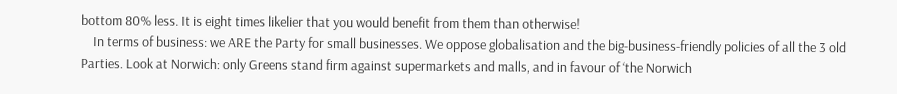bottom 80% less. It is eight times likelier that you would benefit from them than otherwise!
    In terms of business: we ARE the Party for small businesses. We oppose globalisation and the big-business-friendly policies of all the 3 old Parties. Look at Norwich: only Greens stand firm against supermarkets and malls, and in favour of ‘the Norwich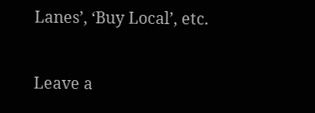Lanes’, ‘Buy Local’, etc.

Leave a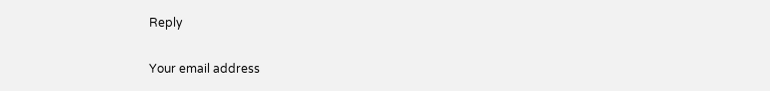Reply

Your email address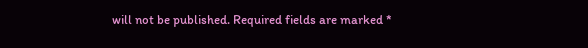will not be published. Required fields are marked *